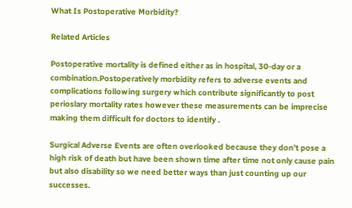What Is Postoperative Morbidity?

Related Articles

Postoperative mortality is defined either as in hospital, 30-day or a combination.Postoperatively morbidity refers to adverse events and complications following surgery which contribute significantly to post perioslary mortality rates however these measurements can be imprecise making them difficult for doctors to identify .

Surgical Adverse Events are often overlooked because they don’t pose a high risk of death but have been shown time after time not only cause pain but also disability so we need better ways than just counting up our successes.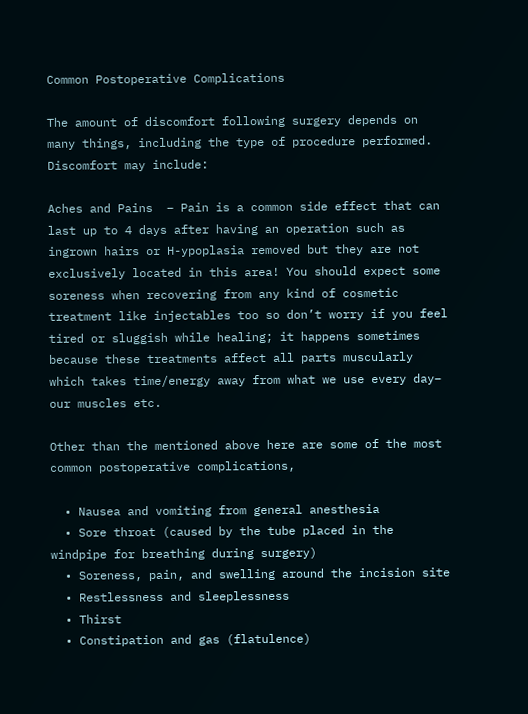Common Postoperative Complications

The amount of discomfort following surgery depends on many things, including the type of procedure performed. Discomfort may include:

Aches and Pains  – Pain is a common side effect that can last up to 4 days after having an operation such as ingrown hairs or H-ypoplasia removed but they are not exclusively located in this area! You should expect some soreness when recovering from any kind of cosmetic treatment like injectables too so don’t worry if you feel tired or sluggish while healing; it happens sometimes because these treatments affect all parts muscularly which takes time/energy away from what we use every day– our muscles etc.

Other than the mentioned above here are some of the most common postoperative complications,

  • Nausea and vomiting from general anesthesia
  • Sore throat (caused by the tube placed in the windpipe for breathing during surgery)
  • Soreness, pain, and swelling around the incision site
  • Restlessness and sleeplessness
  • Thirst
  • Constipation and gas (flatulence)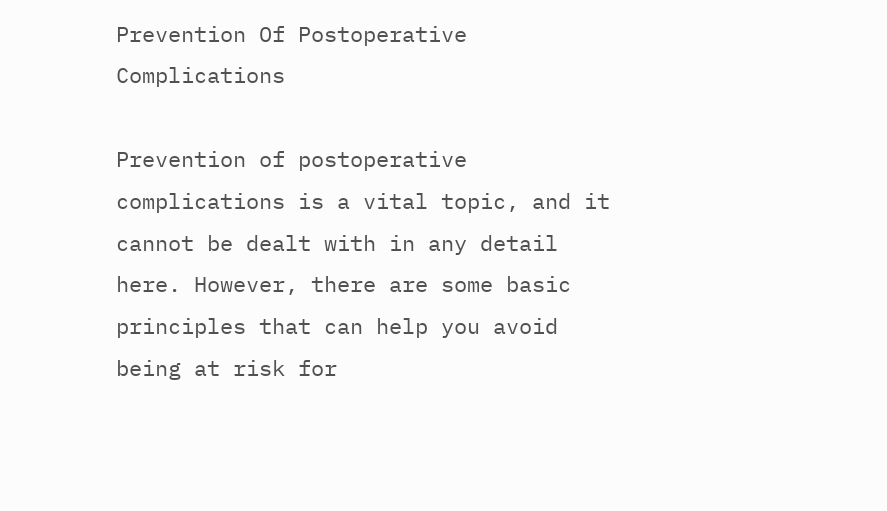Prevention Of Postoperative Complications

Prevention of postoperative complications is a vital topic, and it cannot be dealt with in any detail here. However, there are some basic principles that can help you avoid being at risk for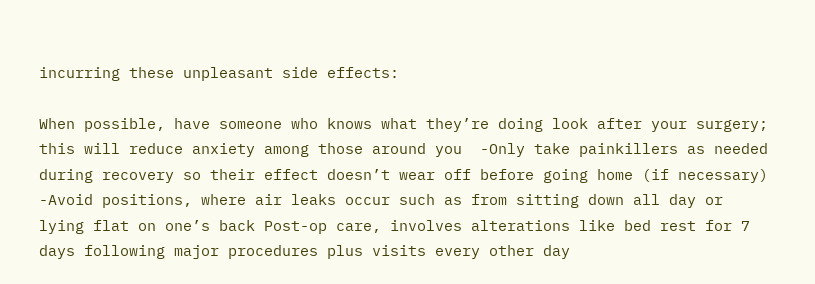incurring these unpleasant side effects:

When possible, have someone who knows what they’re doing look after your surgery; this will reduce anxiety among those around you  -Only take painkillers as needed during recovery so their effect doesn’t wear off before going home (if necessary)  -Avoid positions, where air leaks occur such as from sitting down all day or lying flat on one’s back Post-op care, involves alterations like bed rest for 7 days following major procedures plus visits every other day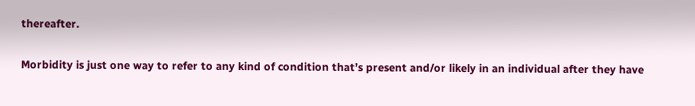thereafter.

Morbidity is just one way to refer to any kind of condition that’s present and/or likely in an individual after they have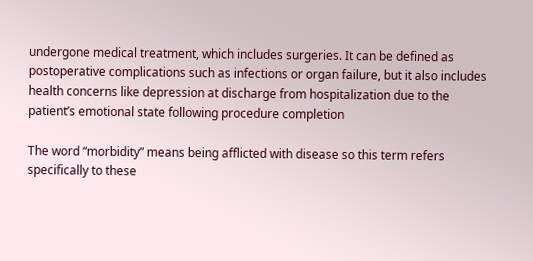undergone medical treatment, which includes surgeries. It can be defined as postoperative complications such as infections or organ failure, but it also includes health concerns like depression at discharge from hospitalization due to the patient’s emotional state following procedure completion

The word “morbidity” means being afflicted with disease so this term refers specifically to these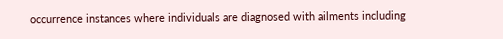occurrence instances where individuals are diagnosed with ailments including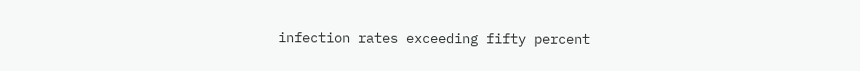infection rates exceeding fifty percent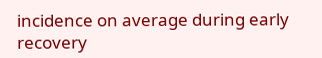incidence on average during early recovery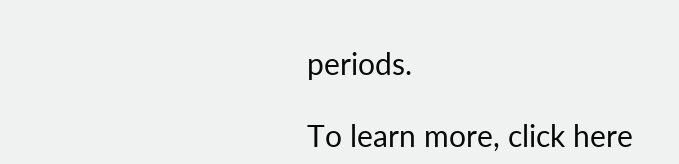periods.

To learn more, click here